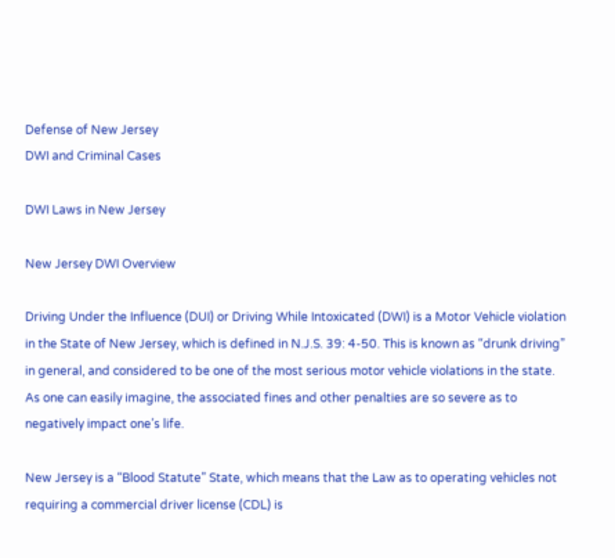Defense of New Jersey
DWI and Criminal Cases

DWI Laws in New Jersey

New Jersey DWI Overview

Driving Under the Influence (DUI) or Driving While Intoxicated (DWI) is a Motor Vehicle violation in the State of New Jersey, which is defined in N.J.S. 39: 4-50. This is known as “drunk driving” in general, and considered to be one of the most serious motor vehicle violations in the state. As one can easily imagine, the associated fines and other penalties are so severe as to negatively impact one’s life.

New Jersey is a “Blood Statute” State, which means that the Law as to operating vehicles not requiring a commercial driver license (CDL) is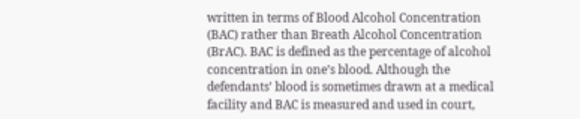written in terms of Blood Alcohol Concentration (BAC) rather than Breath Alcohol Concentration (BrAC). BAC is defined as the percentage of alcohol concentration in one’s blood. Although the defendants’ blood is sometimes drawn at a medical facility and BAC is measured and used in court,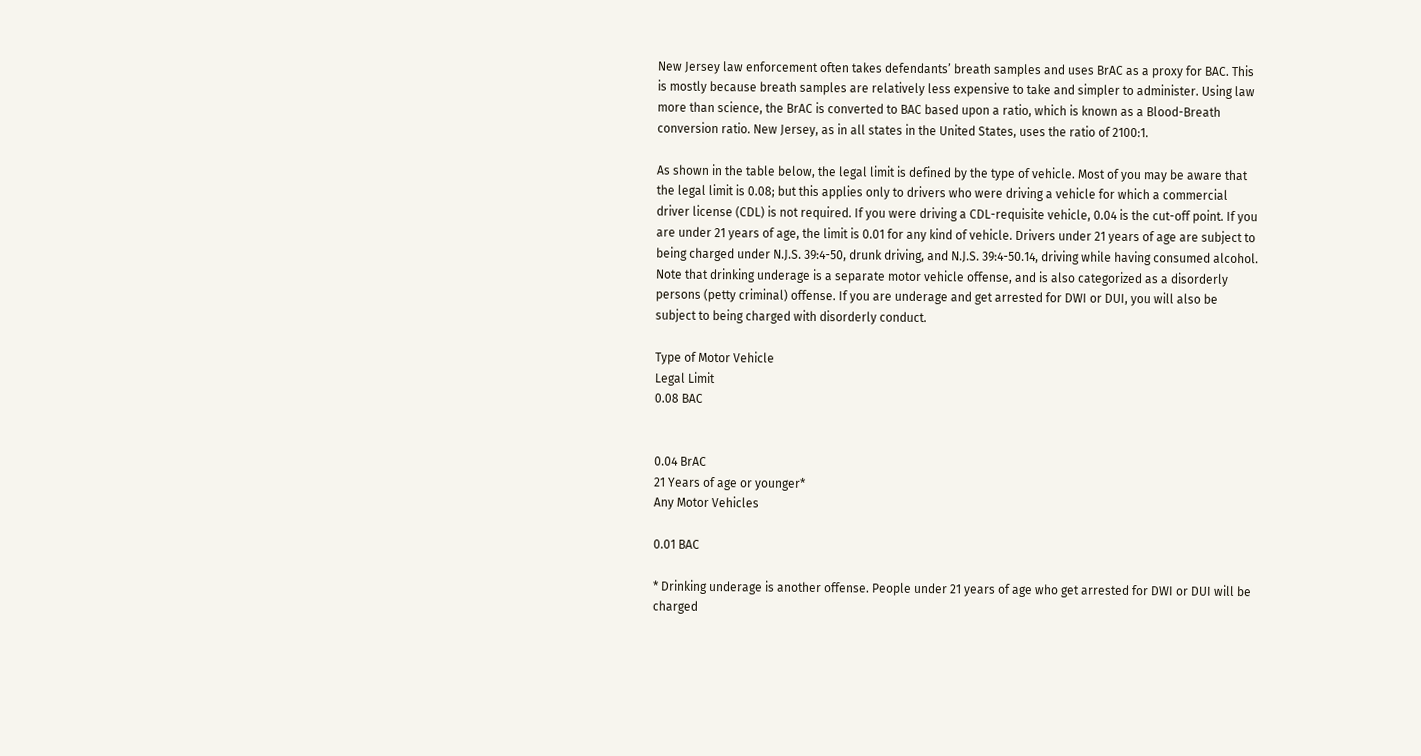New Jersey law enforcement often takes defendants’ breath samples and uses BrAC as a proxy for BAC. This is mostly because breath samples are relatively less expensive to take and simpler to administer. Using law more than science, the BrAC is converted to BAC based upon a ratio, which is known as a Blood-Breath conversion ratio. New Jersey, as in all states in the United States, uses the ratio of 2100:1.

As shown in the table below, the legal limit is defined by the type of vehicle. Most of you may be aware that the legal limit is 0.08; but this applies only to drivers who were driving a vehicle for which a commercial driver license (CDL) is not required. If you were driving a CDL-requisite vehicle, 0.04 is the cut-off point. If you are under 21 years of age, the limit is 0.01 for any kind of vehicle. Drivers under 21 years of age are subject to being charged under N.J.S. 39:4-50, drunk driving, and N.J.S. 39:4-50.14, driving while having consumed alcohol. Note that drinking underage is a separate motor vehicle offense, and is also categorized as a disorderly persons (petty criminal) offense. If you are underage and get arrested for DWI or DUI, you will also be subject to being charged with disorderly conduct.

Type of Motor Vehicle
Legal Limit
0.08 BAC


0.04 BrAC
21 Years of age or younger*
Any Motor Vehicles

0.01 BAC

* Drinking underage is another offense. People under 21 years of age who get arrested for DWI or DUI will be charged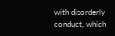with disorderly conduct, which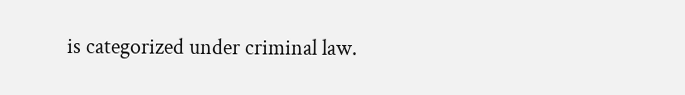is categorized under criminal law.